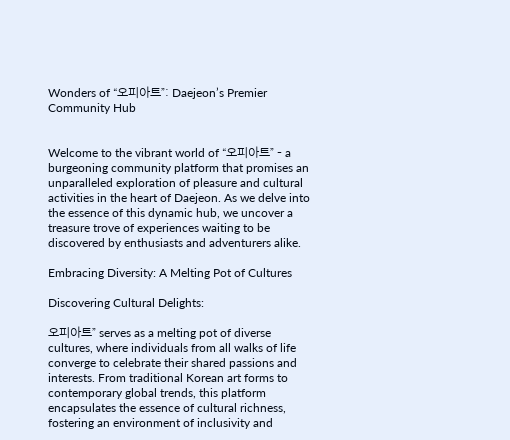Wonders of “오피아트”: Daejeon’s Premier Community Hub


Welcome to the vibrant world of “오피아트” – a burgeoning community platform that promises an unparalleled exploration of pleasure and cultural activities in the heart of Daejeon. As we delve into the essence of this dynamic hub, we uncover a treasure trove of experiences waiting to be discovered by enthusiasts and adventurers alike.

Embracing Diversity: A Melting Pot of Cultures

Discovering Cultural Delights:

오피아트” serves as a melting pot of diverse cultures, where individuals from all walks of life converge to celebrate their shared passions and interests. From traditional Korean art forms to contemporary global trends, this platform encapsulates the essence of cultural richness, fostering an environment of inclusivity and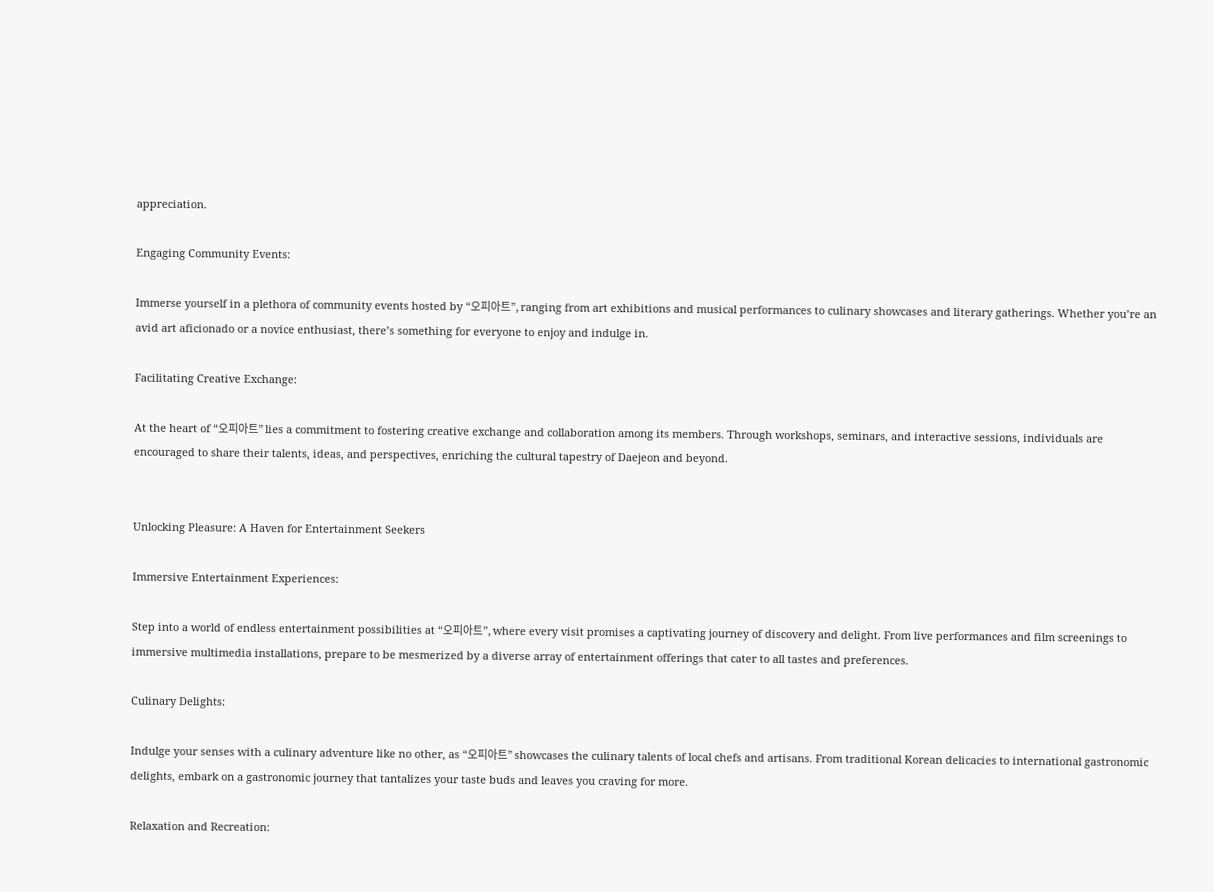appreciation.

Engaging Community Events:

Immerse yourself in a plethora of community events hosted by “오피아트”, ranging from art exhibitions and musical performances to culinary showcases and literary gatherings. Whether you’re an avid art aficionado or a novice enthusiast, there’s something for everyone to enjoy and indulge in.

Facilitating Creative Exchange:

At the heart of “오피아트” lies a commitment to fostering creative exchange and collaboration among its members. Through workshops, seminars, and interactive sessions, individuals are encouraged to share their talents, ideas, and perspectives, enriching the cultural tapestry of Daejeon and beyond.


Unlocking Pleasure: A Haven for Entertainment Seekers

Immersive Entertainment Experiences:

Step into a world of endless entertainment possibilities at “오피아트”, where every visit promises a captivating journey of discovery and delight. From live performances and film screenings to immersive multimedia installations, prepare to be mesmerized by a diverse array of entertainment offerings that cater to all tastes and preferences.

Culinary Delights:

Indulge your senses with a culinary adventure like no other, as “오피아트” showcases the culinary talents of local chefs and artisans. From traditional Korean delicacies to international gastronomic delights, embark on a gastronomic journey that tantalizes your taste buds and leaves you craving for more.

Relaxation and Recreation: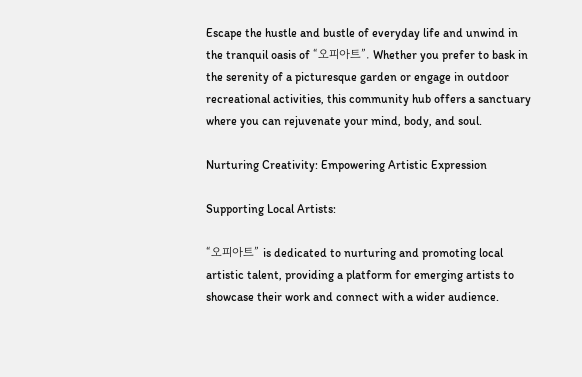Escape the hustle and bustle of everyday life and unwind in the tranquil oasis of “오피아트”. Whether you prefer to bask in the serenity of a picturesque garden or engage in outdoor recreational activities, this community hub offers a sanctuary where you can rejuvenate your mind, body, and soul.

Nurturing Creativity: Empowering Artistic Expression

Supporting Local Artists:

“오피아트” is dedicated to nurturing and promoting local artistic talent, providing a platform for emerging artists to showcase their work and connect with a wider audience.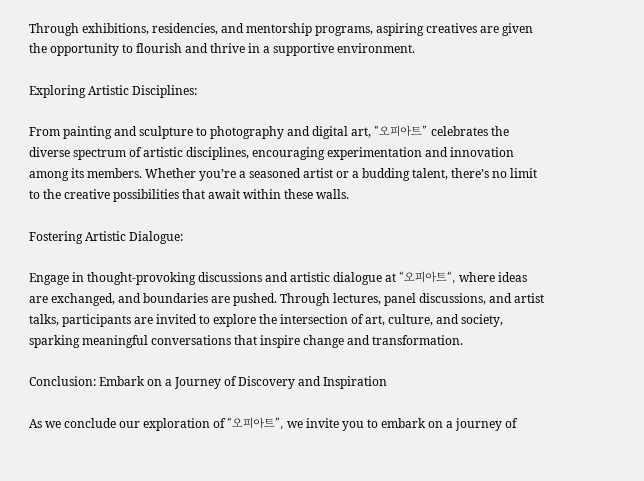Through exhibitions, residencies, and mentorship programs, aspiring creatives are given the opportunity to flourish and thrive in a supportive environment.

Exploring Artistic Disciplines:

From painting and sculpture to photography and digital art, “오피아트” celebrates the diverse spectrum of artistic disciplines, encouraging experimentation and innovation among its members. Whether you’re a seasoned artist or a budding talent, there’s no limit to the creative possibilities that await within these walls.

Fostering Artistic Dialogue:

Engage in thought-provoking discussions and artistic dialogue at “오피아트“, where ideas are exchanged, and boundaries are pushed. Through lectures, panel discussions, and artist talks, participants are invited to explore the intersection of art, culture, and society, sparking meaningful conversations that inspire change and transformation.

Conclusion: Embark on a Journey of Discovery and Inspiration

As we conclude our exploration of “오피아트”, we invite you to embark on a journey of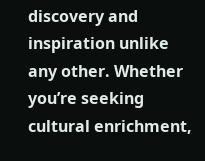discovery and inspiration unlike any other. Whether you’re seeking cultural enrichment,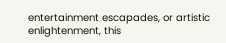entertainment escapades, or artistic enlightenment, this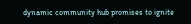dynamic community hub promises to ignite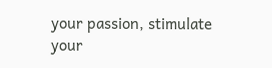your passion, stimulate your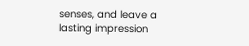senses, and leave a lasting impression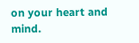on your heart and mind.